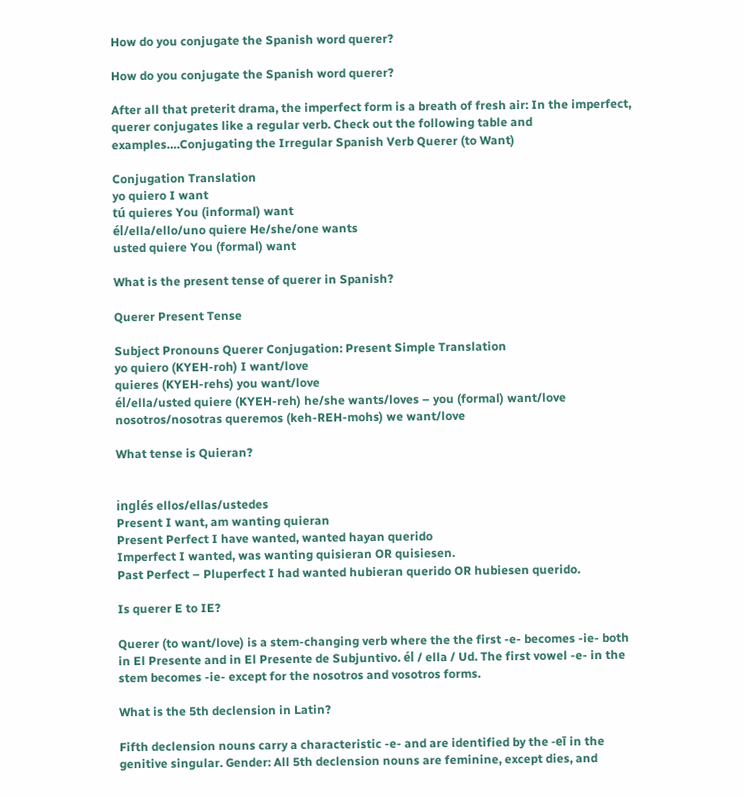How do you conjugate the Spanish word querer?

How do you conjugate the Spanish word querer?

After all that preterit drama, the imperfect form is a breath of fresh air: In the imperfect, querer conjugates like a regular verb. Check out the following table and examples….Conjugating the Irregular Spanish Verb Querer (to Want)

Conjugation Translation
yo quiero I want
tú quieres You (informal) want
él/ella/ello/uno quiere He/she/one wants
usted quiere You (formal) want

What is the present tense of querer in Spanish?

Querer Present Tense

Subject Pronouns Querer Conjugation: Present Simple Translation
yo quiero (KYEH-roh) I want/love
quieres (KYEH-rehs) you want/love
él/ella/usted quiere (KYEH-reh) he/she wants/loves – you (formal) want/love
nosotros/nosotras queremos (keh-REH-mohs) we want/love

What tense is Quieran?


inglés ellos/ellas/ustedes
Present I want, am wanting quieran
Present Perfect I have wanted, wanted hayan querido
Imperfect I wanted, was wanting quisieran OR quisiesen.
Past Perfect – Pluperfect I had wanted hubieran querido OR hubiesen querido.

Is querer E to IE?

Querer (to want/love) is a stem-changing verb where the the first -e- becomes -ie- both in El Presente and in El Presente de Subjuntivo. él / ella / Ud. The first vowel -e- in the stem becomes -ie- except for the nosotros and vosotros forms.

What is the 5th declension in Latin?

Fifth declension nouns carry a characteristic -e- and are identified by the -eī in the genitive singular. Gender: All 5th declension nouns are feminine, except dies, and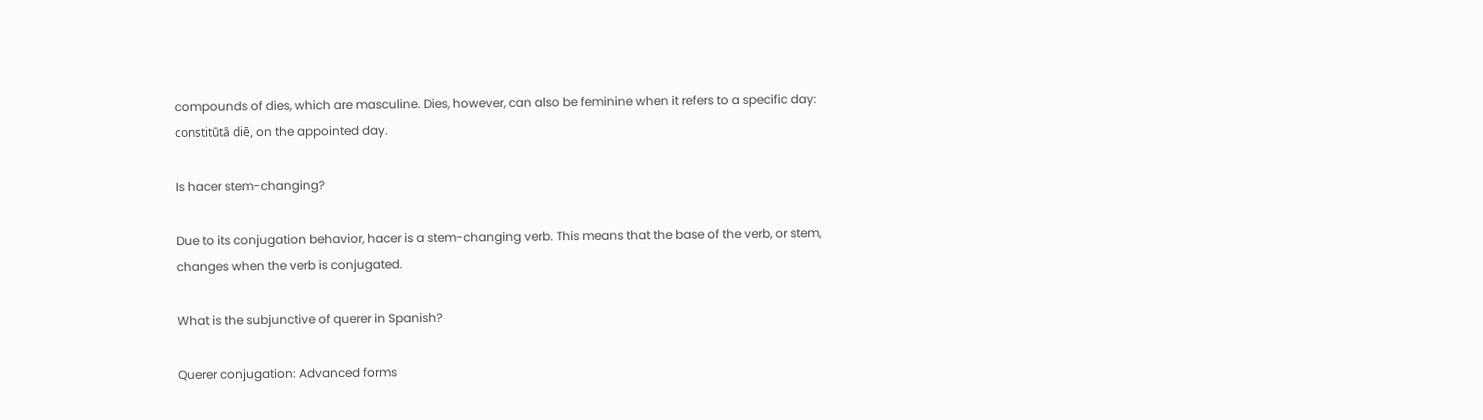compounds of dies, which are masculine. Dies, however, can also be feminine when it refers to a specific day: constitūtā diē, on the appointed day.

Is hacer stem-changing?

Due to its conjugation behavior, hacer is a stem-changing verb. This means that the base of the verb, or stem, changes when the verb is conjugated.

What is the subjunctive of querer in Spanish?

Querer conjugation: Advanced forms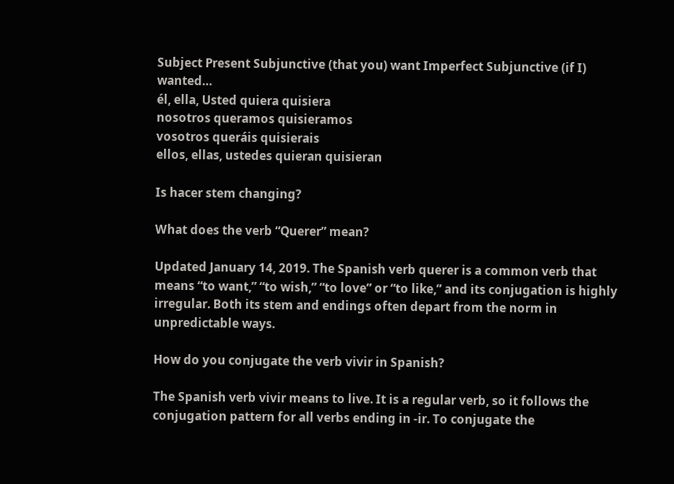Subject Present Subjunctive (that you) want Imperfect Subjunctive (if I) wanted…
él, ella, Usted quiera quisiera
nosotros queramos quisieramos
vosotros queráis quisierais
ellos, ellas, ustedes quieran quisieran

Is hacer stem changing?

What does the verb “Querer” mean?

Updated January 14, 2019. The Spanish verb querer is a common verb that means “to want,” “to wish,” “to love” or “to like,” and its conjugation is highly irregular. Both its stem and endings often depart from the norm in unpredictable ways.

How do you conjugate the verb vivir in Spanish?

The Spanish verb vivir means to live. It is a regular verb, so it follows the conjugation pattern for all verbs ending in -ir. To conjugate the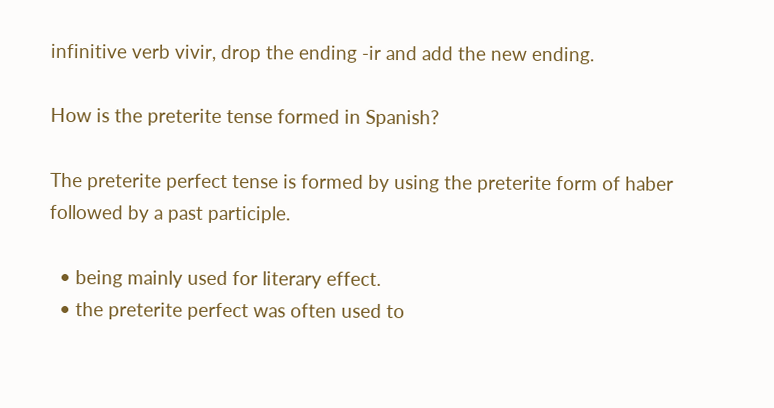infinitive verb vivir, drop the ending -ir and add the new ending.

How is the preterite tense formed in Spanish?

The preterite perfect tense is formed by using the preterite form of haber followed by a past participle.

  • being mainly used for literary effect.
  • the preterite perfect was often used to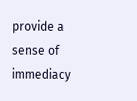provide a sense of immediacy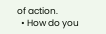of action.
  • How do you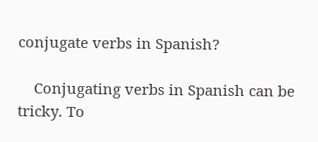conjugate verbs in Spanish?

    Conjugating verbs in Spanish can be tricky. To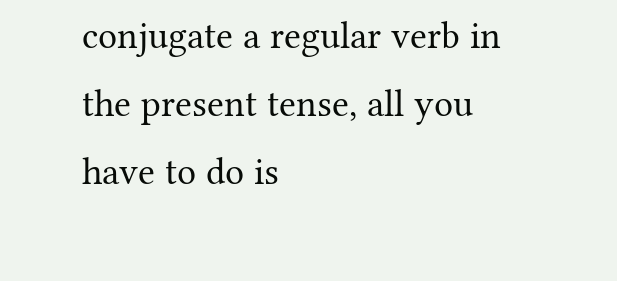conjugate a regular verb in the present tense, all you have to do is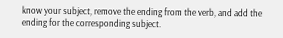know your subject, remove the ending from the verb, and add the ending for the corresponding subject.